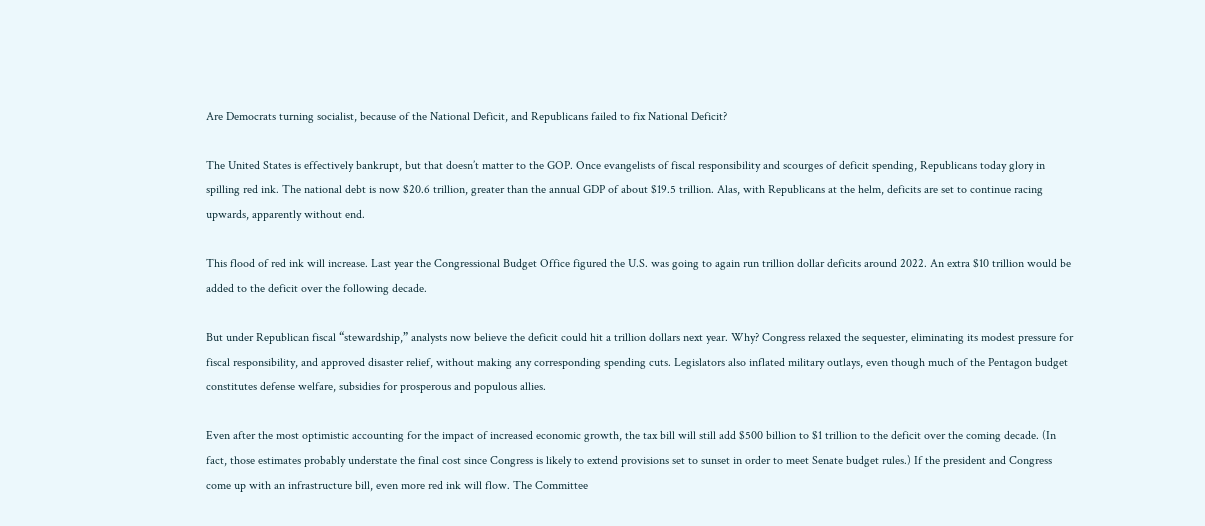Are Democrats turning socialist, because of the National Deficit, and Republicans failed to fix National Deficit?

The United States is effectively bankrupt, but that doesn’t matter to the GOP. Once evangelists of fiscal responsibility and scourges of deficit spending, Republicans today glory in spilling red ink. The national debt is now $20.6 trillion, greater than the annual GDP of about $19.5 trillion. Alas, with Republicans at the helm, deficits are set to continue racing upwards, apparently without end.

This flood of red ink will increase. Last year the Congressional Budget Office figured the U.S. was going to again run trillion dollar deficits around 2022. An extra $10 trillion would be added to the deficit over the following decade.

But under Republican fiscal “stewardship,” analysts now believe the deficit could hit a trillion dollars next year. Why? Congress relaxed the sequester, eliminating its modest pressure for fiscal responsibility, and approved disaster relief, without making any corresponding spending cuts. Legislators also inflated military outlays, even though much of the Pentagon budget constitutes defense welfare, subsidies for prosperous and populous allies.

Even after the most optimistic accounting for the impact of increased economic growth, the tax bill will still add $500 billion to $1 trillion to the deficit over the coming decade. (In fact, those estimates probably understate the final cost since Congress is likely to extend provisions set to sunset in order to meet Senate budget rules.) If the president and Congress come up with an infrastructure bill, even more red ink will flow. The Committee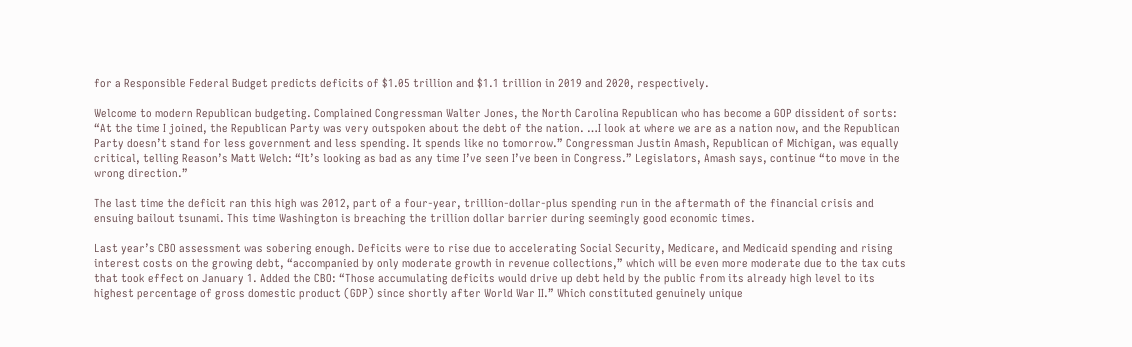for a Responsible Federal Budget predicts deficits of $1.05 trillion and $1.1 trillion in 2019 and 2020, respectively.

Welcome to modern Republican budgeting. Complained Congressman Walter Jones, the North Carolina Republican who has become a GOP dissident of sorts: “At the time I joined, the Republican Party was very outspoken about the debt of the nation. …I look at where we are as a nation now, and the Republican Party doesn’t stand for less government and less spending. It spends like no tomorrow.” Congressman Justin Amash, Republican of Michigan, was equally critical, telling Reason’s Matt Welch: “It’s looking as bad as any time I’ve seen I’ve been in Congress.” Legislators, Amash says, continue “to move in the wrong direction.”

The last time the deficit ran this high was 2012, part of a four-year, trillion-dollar-plus spending run in the aftermath of the financial crisis and ensuing bailout tsunami. This time Washington is breaching the trillion dollar barrier during seemingly good economic times.

Last year’s CBO assessment was sobering enough. Deficits were to rise due to accelerating Social Security, Medicare, and Medicaid spending and rising interest costs on the growing debt, “accompanied by only moderate growth in revenue collections,” which will be even more moderate due to the tax cuts that took effect on January 1. Added the CBO: “Those accumulating deficits would drive up debt held by the public from its already high level to its highest percentage of gross domestic product (GDP) since shortly after World War II.” Which constituted genuinely unique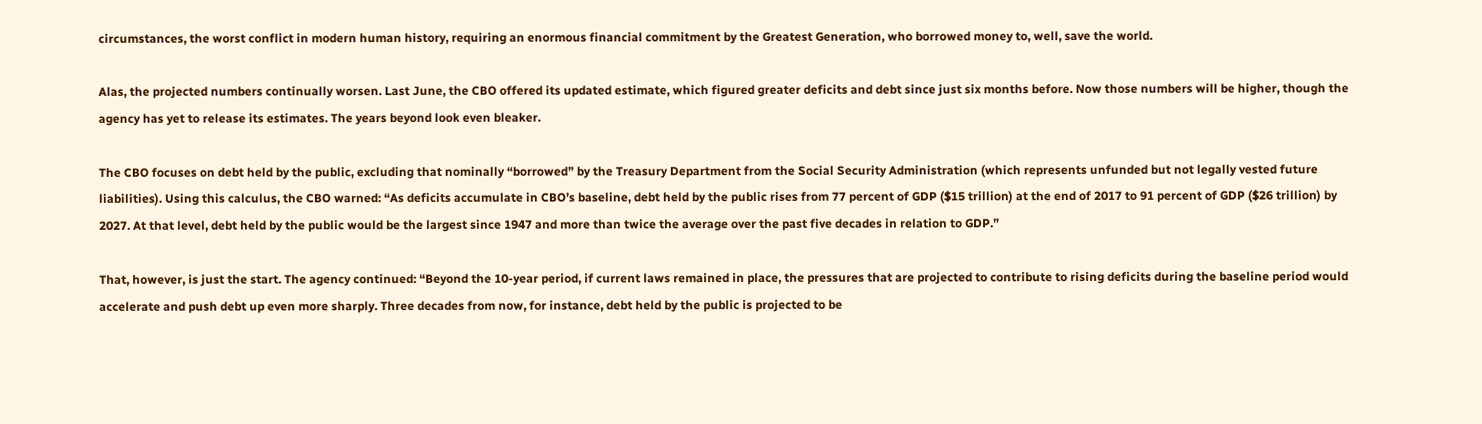circumstances, the worst conflict in modern human history, requiring an enormous financial commitment by the Greatest Generation, who borrowed money to, well, save the world.

Alas, the projected numbers continually worsen. Last June, the CBO offered its updated estimate, which figured greater deficits and debt since just six months before. Now those numbers will be higher, though the agency has yet to release its estimates. The years beyond look even bleaker.

The CBO focuses on debt held by the public, excluding that nominally “borrowed” by the Treasury Department from the Social Security Administration (which represents unfunded but not legally vested future liabilities). Using this calculus, the CBO warned: “As deficits accumulate in CBO’s baseline, debt held by the public rises from 77 percent of GDP ($15 trillion) at the end of 2017 to 91 percent of GDP ($26 trillion) by 2027. At that level, debt held by the public would be the largest since 1947 and more than twice the average over the past five decades in relation to GDP.”

That, however, is just the start. The agency continued: “Beyond the 10-year period, if current laws remained in place, the pressures that are projected to contribute to rising deficits during the baseline period would accelerate and push debt up even more sharply. Three decades from now, for instance, debt held by the public is projected to be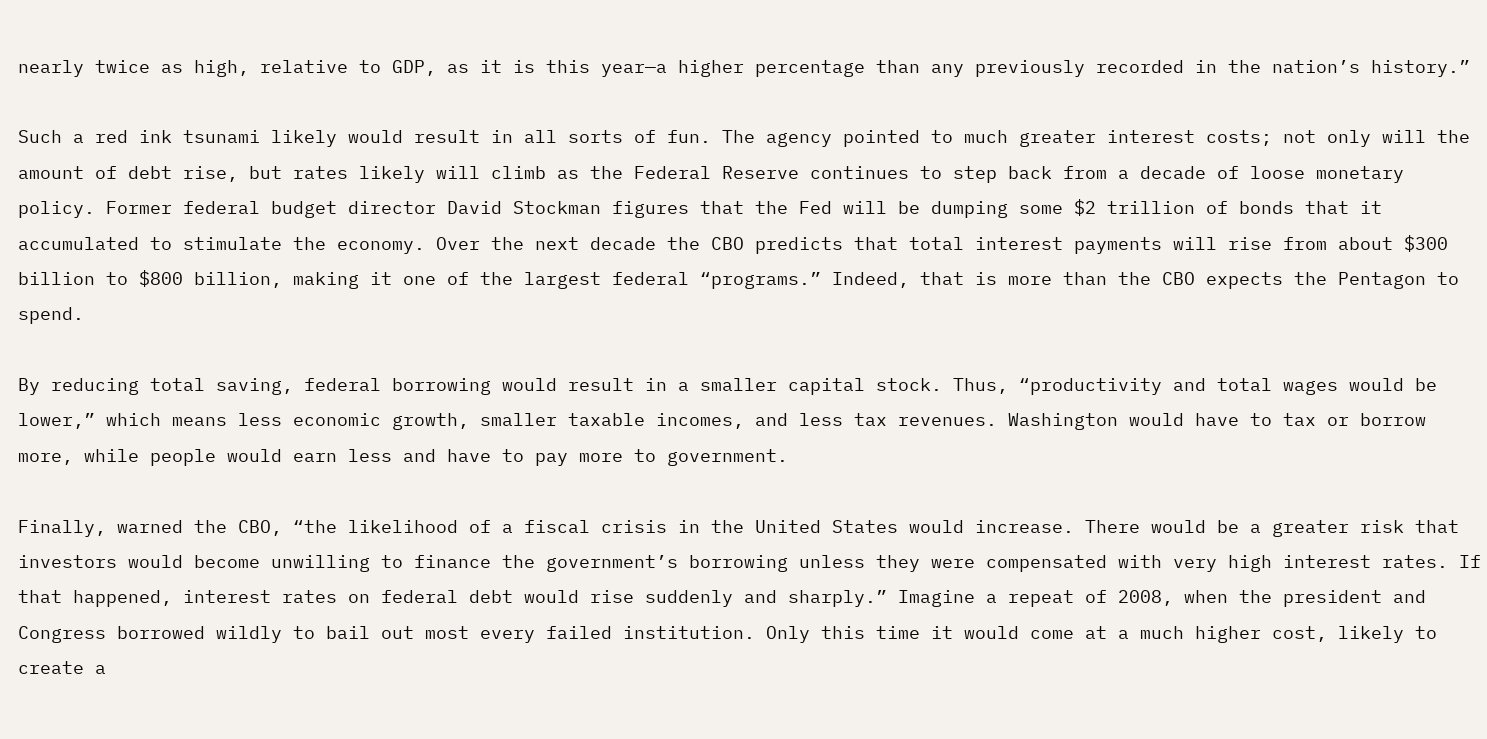nearly twice as high, relative to GDP, as it is this year—a higher percentage than any previously recorded in the nation’s history.”

Such a red ink tsunami likely would result in all sorts of fun. The agency pointed to much greater interest costs; not only will the amount of debt rise, but rates likely will climb as the Federal Reserve continues to step back from a decade of loose monetary policy. Former federal budget director David Stockman figures that the Fed will be dumping some $2 trillion of bonds that it accumulated to stimulate the economy. Over the next decade the CBO predicts that total interest payments will rise from about $300 billion to $800 billion, making it one of the largest federal “programs.” Indeed, that is more than the CBO expects the Pentagon to spend.

By reducing total saving, federal borrowing would result in a smaller capital stock. Thus, “productivity and total wages would be lower,” which means less economic growth, smaller taxable incomes, and less tax revenues. Washington would have to tax or borrow more, while people would earn less and have to pay more to government.

Finally, warned the CBO, “the likelihood of a fiscal crisis in the United States would increase. There would be a greater risk that investors would become unwilling to finance the government’s borrowing unless they were compensated with very high interest rates. If that happened, interest rates on federal debt would rise suddenly and sharply.” Imagine a repeat of 2008, when the president and Congress borrowed wildly to bail out most every failed institution. Only this time it would come at a much higher cost, likely to create a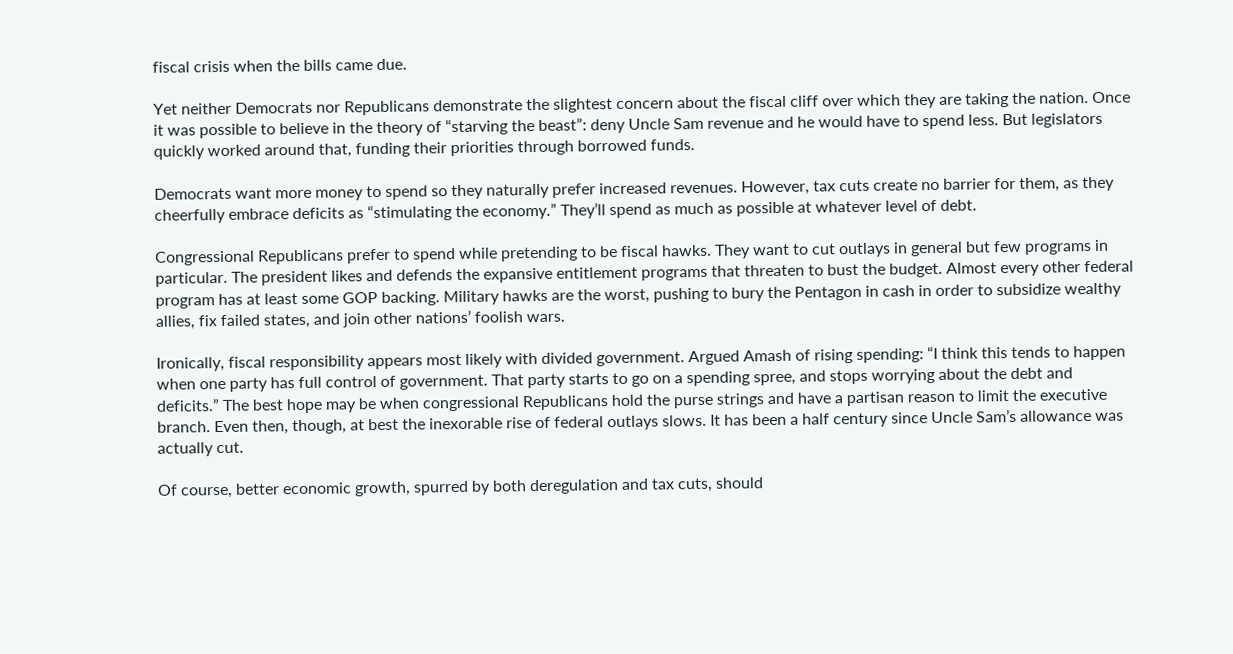fiscal crisis when the bills came due.

Yet neither Democrats nor Republicans demonstrate the slightest concern about the fiscal cliff over which they are taking the nation. Once it was possible to believe in the theory of “starving the beast”: deny Uncle Sam revenue and he would have to spend less. But legislators quickly worked around that, funding their priorities through borrowed funds.

Democrats want more money to spend so they naturally prefer increased revenues. However, tax cuts create no barrier for them, as they cheerfully embrace deficits as “stimulating the economy.” They’ll spend as much as possible at whatever level of debt.

Congressional Republicans prefer to spend while pretending to be fiscal hawks. They want to cut outlays in general but few programs in particular. The president likes and defends the expansive entitlement programs that threaten to bust the budget. Almost every other federal program has at least some GOP backing. Military hawks are the worst, pushing to bury the Pentagon in cash in order to subsidize wealthy allies, fix failed states, and join other nations’ foolish wars.

Ironically, fiscal responsibility appears most likely with divided government. Argued Amash of rising spending: “I think this tends to happen when one party has full control of government. That party starts to go on a spending spree, and stops worrying about the debt and deficits.” The best hope may be when congressional Republicans hold the purse strings and have a partisan reason to limit the executive branch. Even then, though, at best the inexorable rise of federal outlays slows. It has been a half century since Uncle Sam’s allowance was actually cut.

Of course, better economic growth, spurred by both deregulation and tax cuts, should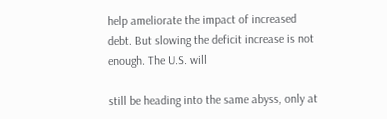help ameliorate the impact of increased debt. But slowing the deficit increase is not enough. The U.S. will

still be heading into the same abyss, only at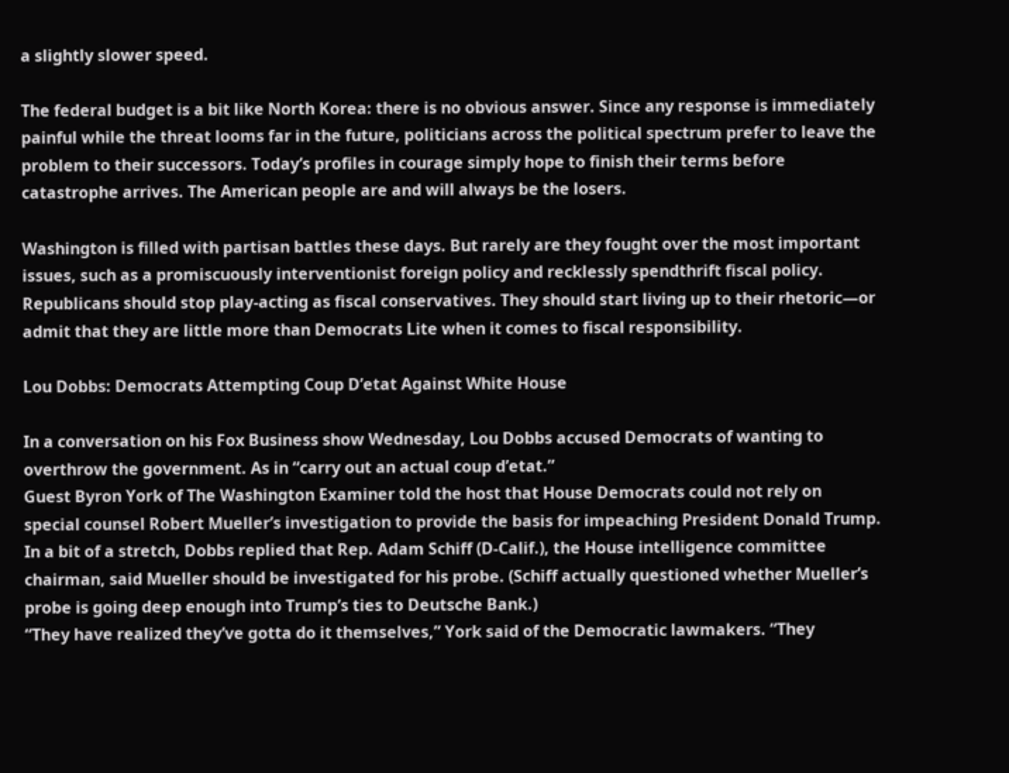a slightly slower speed.

The federal budget is a bit like North Korea: there is no obvious answer. Since any response is immediately painful while the threat looms far in the future, politicians across the political spectrum prefer to leave the problem to their successors. Today’s profiles in courage simply hope to finish their terms before catastrophe arrives. The American people are and will always be the losers.

Washington is filled with partisan battles these days. But rarely are they fought over the most important issues, such as a promiscuously interventionist foreign policy and recklessly spendthrift fiscal policy. Republicans should stop play-acting as fiscal conservatives. They should start living up to their rhetoric—or admit that they are little more than Democrats Lite when it comes to fiscal responsibility.

Lou Dobbs: Democrats Attempting Coup D’etat Against White House

In a conversation on his Fox Business show Wednesday, Lou Dobbs accused Democrats of wanting to overthrow the government. As in “carry out an actual coup d’etat.”
Guest Byron York of The Washington Examiner told the host that House Democrats could not rely on special counsel Robert Mueller’s investigation to provide the basis for impeaching President Donald Trump.
In a bit of a stretch, Dobbs replied that Rep. Adam Schiff (D-Calif.), the House intelligence committee chairman, said Mueller should be investigated for his probe. (Schiff actually questioned whether Mueller’s probe is going deep enough into Trump’s ties to Deutsche Bank.)
“They have realized they’ve gotta do it themselves,” York said of the Democratic lawmakers. “They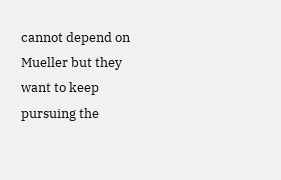cannot depend on Mueller but they want to keep pursuing the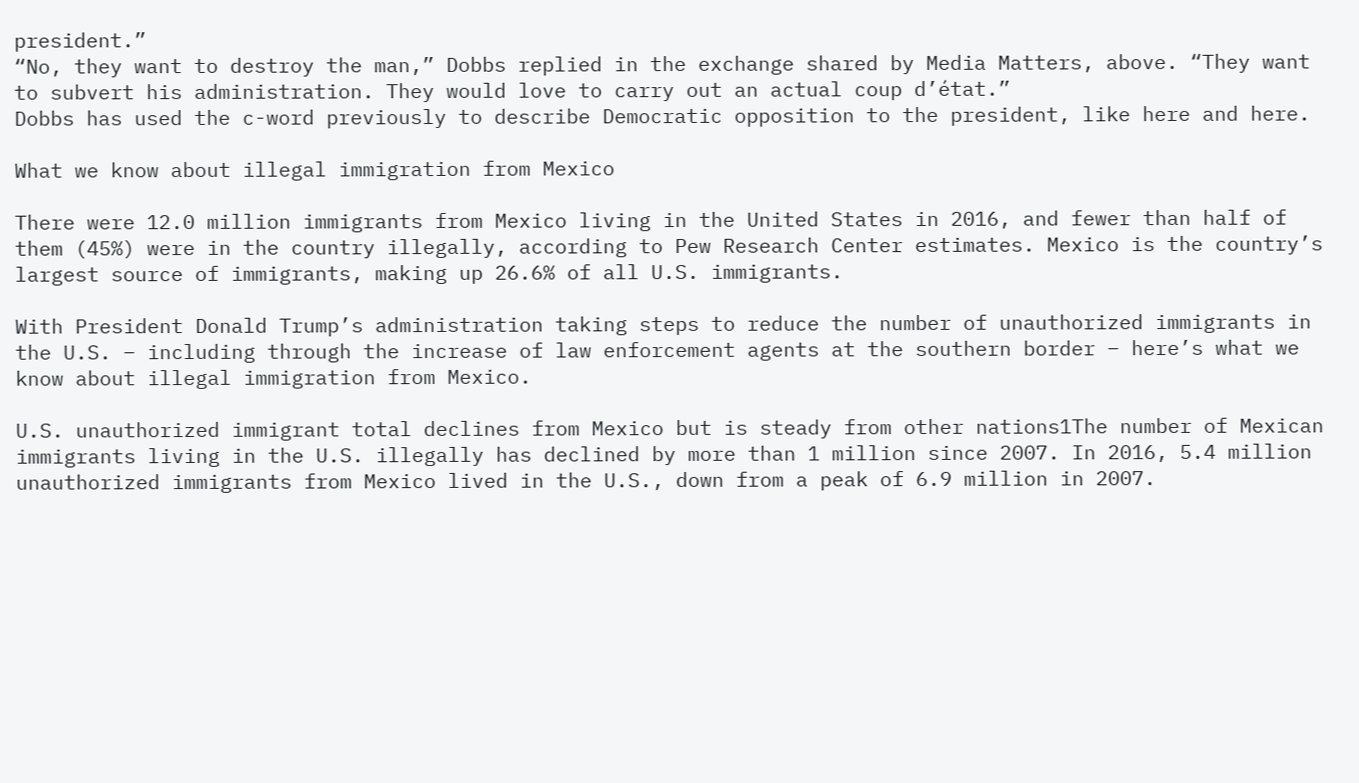president.”
“No, they want to destroy the man,” Dobbs replied in the exchange shared by Media Matters, above. “They want to subvert his administration. They would love to carry out an actual coup d’état.”
Dobbs has used the c-word previously to describe Democratic opposition to the president, like here and here.

What we know about illegal immigration from Mexico

There were 12.0 million immigrants from Mexico living in the United States in 2016, and fewer than half of them (45%) were in the country illegally, according to Pew Research Center estimates. Mexico is the country’s largest source of immigrants, making up 26.6% of all U.S. immigrants.

With President Donald Trump’s administration taking steps to reduce the number of unauthorized immigrants in the U.S. – including through the increase of law enforcement agents at the southern border – here’s what we know about illegal immigration from Mexico.

U.S. unauthorized immigrant total declines from Mexico but is steady from other nations1The number of Mexican immigrants living in the U.S. illegally has declined by more than 1 million since 2007. In 2016, 5.4 million unauthorized immigrants from Mexico lived in the U.S., down from a peak of 6.9 million in 2007.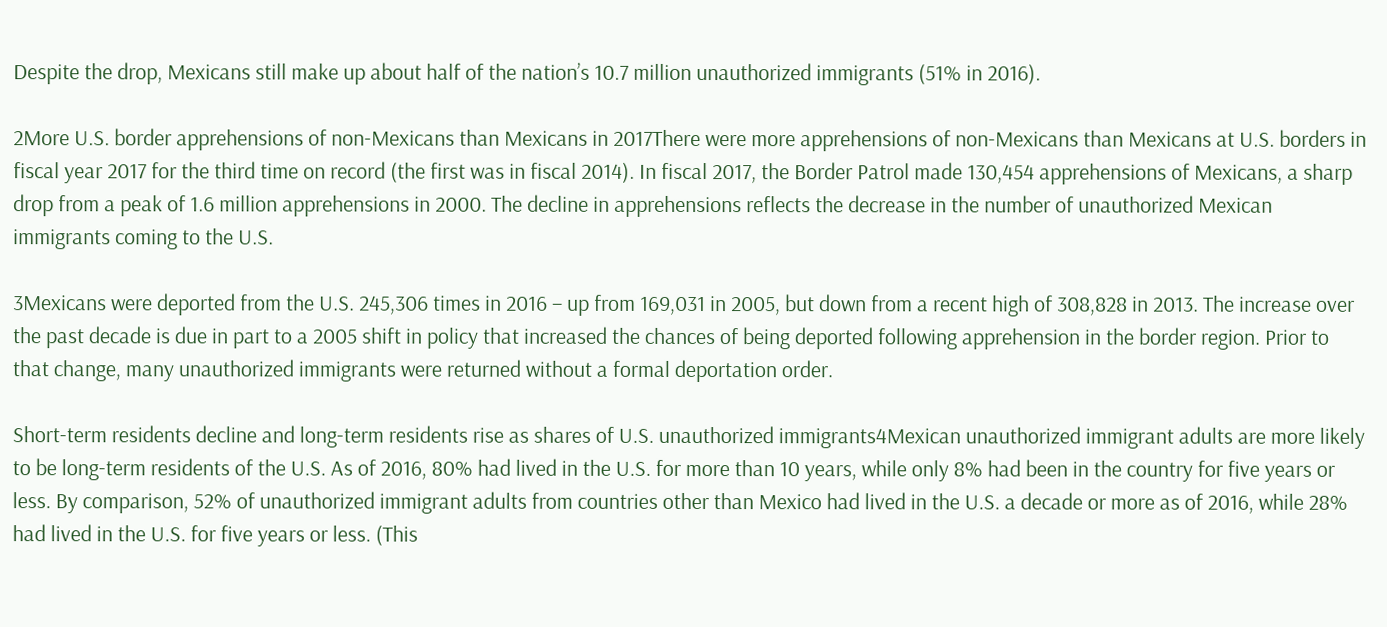Despite the drop, Mexicans still make up about half of the nation’s 10.7 million unauthorized immigrants (51% in 2016).

2More U.S. border apprehensions of non-Mexicans than Mexicans in 2017There were more apprehensions of non-Mexicans than Mexicans at U.S. borders in fiscal year 2017 for the third time on record (the first was in fiscal 2014). In fiscal 2017, the Border Patrol made 130,454 apprehensions of Mexicans, a sharp drop from a peak of 1.6 million apprehensions in 2000. The decline in apprehensions reflects the decrease in the number of unauthorized Mexican immigrants coming to the U.S.

3Mexicans were deported from the U.S. 245,306 times in 2016 – up from 169,031 in 2005, but down from a recent high of 308,828 in 2013. The increase over the past decade is due in part to a 2005 shift in policy that increased the chances of being deported following apprehension in the border region. Prior to that change, many unauthorized immigrants were returned without a formal deportation order.

Short-term residents decline and long-term residents rise as shares of U.S. unauthorized immigrants4Mexican unauthorized immigrant adults are more likely to be long-term residents of the U.S. As of 2016, 80% had lived in the U.S. for more than 10 years, while only 8% had been in the country for five years or less. By comparison, 52% of unauthorized immigrant adults from countries other than Mexico had lived in the U.S. a decade or more as of 2016, while 28% had lived in the U.S. for five years or less. (This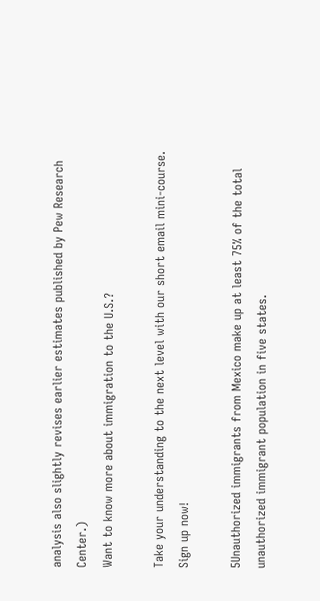analysis also slightly revises earlier estimates published by Pew Research Center.)
Want to know more about immigration to the U.S.?

Take your understanding to the next level with our short email mini-course.
Sign up now!

5Unauthorized immigrants from Mexico make up at least 75% of the total unauthorized immigrant population in five states.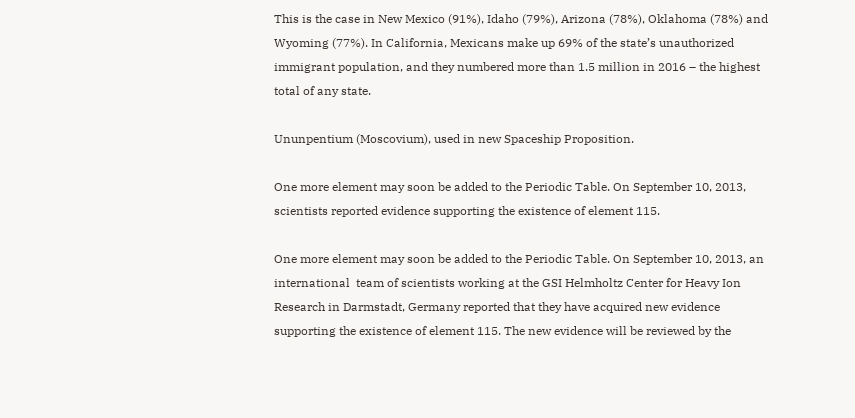This is the case in New Mexico (91%), Idaho (79%), Arizona (78%), Oklahoma (78%) and Wyoming (77%). In California, Mexicans make up 69% of the state’s unauthorized immigrant population, and they numbered more than 1.5 million in 2016 – the highest total of any state.

Ununpentium (Moscovium), used in new Spaceship Proposition.

One more element may soon be added to the Periodic Table. On September 10, 2013, scientists reported evidence supporting the existence of element 115.

One more element may soon be added to the Periodic Table. On September 10, 2013, an international  team of scientists working at the GSI Helmholtz Center for Heavy Ion Research in Darmstadt, Germany reported that they have acquired new evidence supporting the existence of element 115. The new evidence will be reviewed by the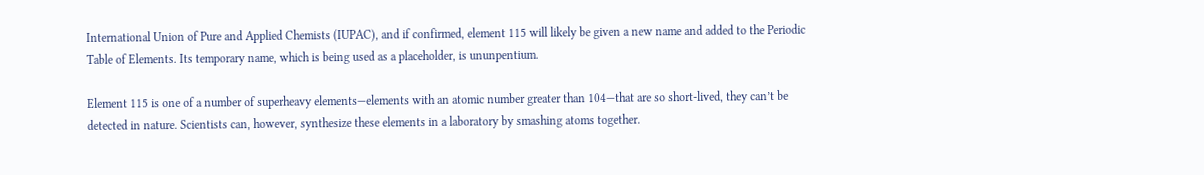International Union of Pure and Applied Chemists (IUPAC), and if confirmed, element 115 will likely be given a new name and added to the Periodic Table of Elements. Its temporary name, which is being used as a placeholder, is ununpentium.

Element 115 is one of a number of superheavy elements—elements with an atomic number greater than 104—that are so short-lived, they can’t be detected in nature. Scientists can, however, synthesize these elements in a laboratory by smashing atoms together.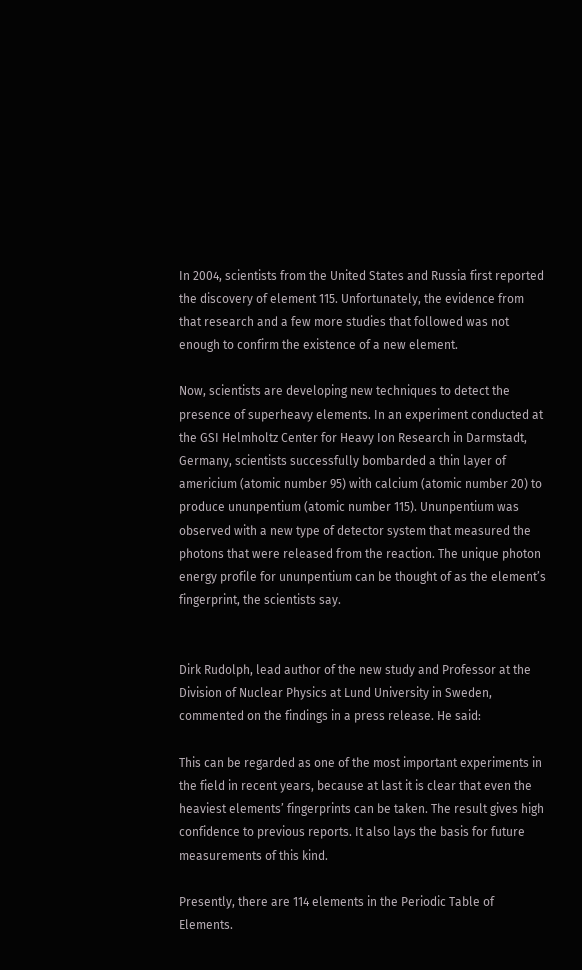In 2004, scientists from the United States and Russia first reported the discovery of element 115. Unfortunately, the evidence from that research and a few more studies that followed was not enough to confirm the existence of a new element.

Now, scientists are developing new techniques to detect the presence of superheavy elements. In an experiment conducted at the GSI Helmholtz Center for Heavy Ion Research in Darmstadt, Germany, scientists successfully bombarded a thin layer of americium (atomic number 95) with calcium (atomic number 20) to produce ununpentium (atomic number 115). Ununpentium was observed with a new type of detector system that measured the photons that were released from the reaction. The unique photon energy profile for ununpentium can be thought of as the element’s fingerprint, the scientists say.


Dirk Rudolph, lead author of the new study and Professor at the Division of Nuclear Physics at Lund University in Sweden, commented on the findings in a press release. He said:

This can be regarded as one of the most important experiments in the field in recent years, because at last it is clear that even the heaviest elements’ fingerprints can be taken. The result gives high confidence to previous reports. It also lays the basis for future measurements of this kind.

Presently, there are 114 elements in the Periodic Table of Elements.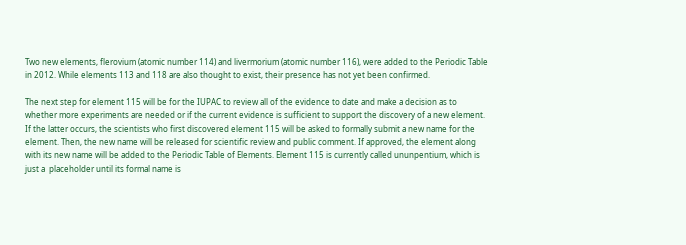Two new elements, flerovium (atomic number 114) and livermorium (atomic number 116), were added to the Periodic Table in 2012. While elements 113 and 118 are also thought to exist, their presence has not yet been confirmed.

The next step for element 115 will be for the IUPAC to review all of the evidence to date and make a decision as to whether more experiments are needed or if the current evidence is sufficient to support the discovery of a new element. If the latter occurs, the scientists who first discovered element 115 will be asked to formally submit a new name for the element. Then, the new name will be released for scientific review and public comment. If approved, the element along with its new name will be added to the Periodic Table of Elements. Element 115 is currently called ununpentium, which is just a  placeholder until its formal name is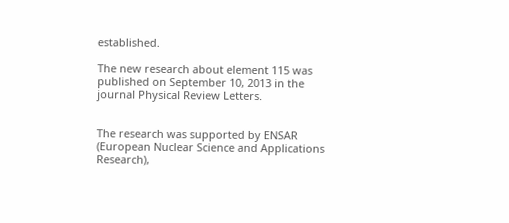established.

The new research about element 115 was published on September 10, 2013 in the journal Physical Review Letters.


The research was supported by ENSAR (European Nuclear Science and Applications Research),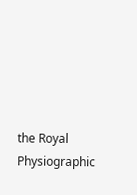the Royal Physiographic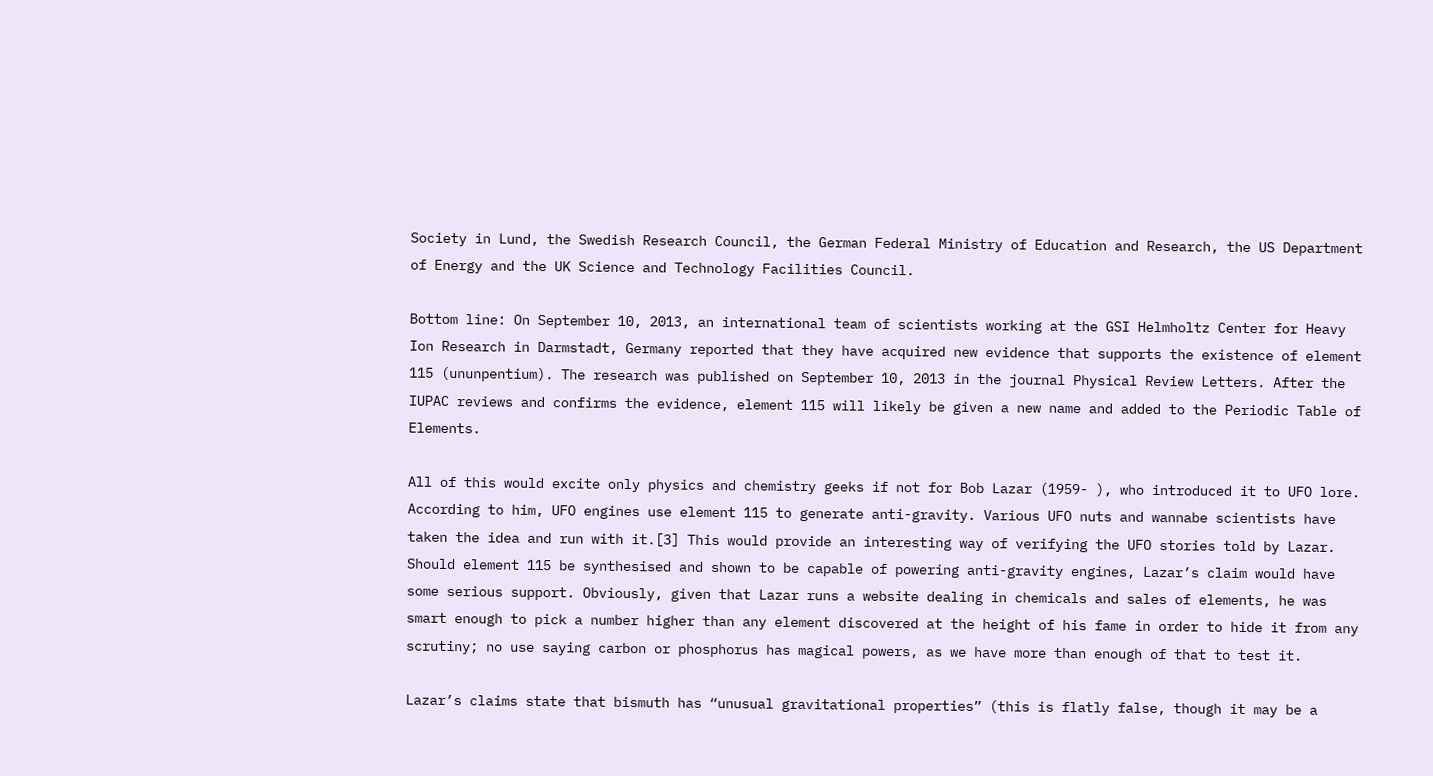Society in Lund, the Swedish Research Council, the German Federal Ministry of Education and Research, the US Department of Energy and the UK Science and Technology Facilities Council.

Bottom line: On September 10, 2013, an international team of scientists working at the GSI Helmholtz Center for Heavy Ion Research in Darmstadt, Germany reported that they have acquired new evidence that supports the existence of element 115 (ununpentium). The research was published on September 10, 2013 in the journal Physical Review Letters. After the IUPAC reviews and confirms the evidence, element 115 will likely be given a new name and added to the Periodic Table of Elements.

All of this would excite only physics and chemistry geeks if not for Bob Lazar (1959- ), who introduced it to UFO lore. According to him, UFO engines use element 115 to generate anti-gravity. Various UFO nuts and wannabe scientists have taken the idea and run with it.[3] This would provide an interesting way of verifying the UFO stories told by Lazar. Should element 115 be synthesised and shown to be capable of powering anti-gravity engines, Lazar’s claim would have some serious support. Obviously, given that Lazar runs a website dealing in chemicals and sales of elements, he was smart enough to pick a number higher than any element discovered at the height of his fame in order to hide it from any scrutiny; no use saying carbon or phosphorus has magical powers, as we have more than enough of that to test it.

Lazar’s claims state that bismuth has “unusual gravitational properties” (this is flatly false, though it may be a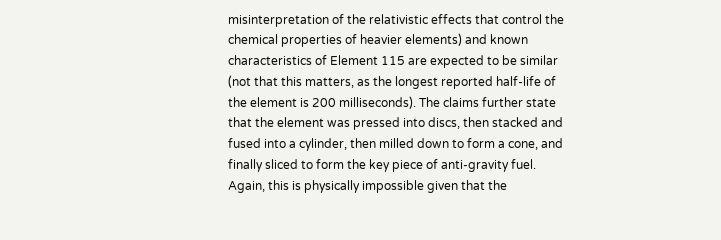misinterpretation of the relativistic effects that control the chemical properties of heavier elements) and known characteristics of Element 115 are expected to be similar (not that this matters, as the longest reported half-life of the element is 200 milliseconds). The claims further state that the element was pressed into discs, then stacked and fused into a cylinder, then milled down to form a cone, and finally sliced to form the key piece of anti-gravity fuel. Again, this is physically impossible given that the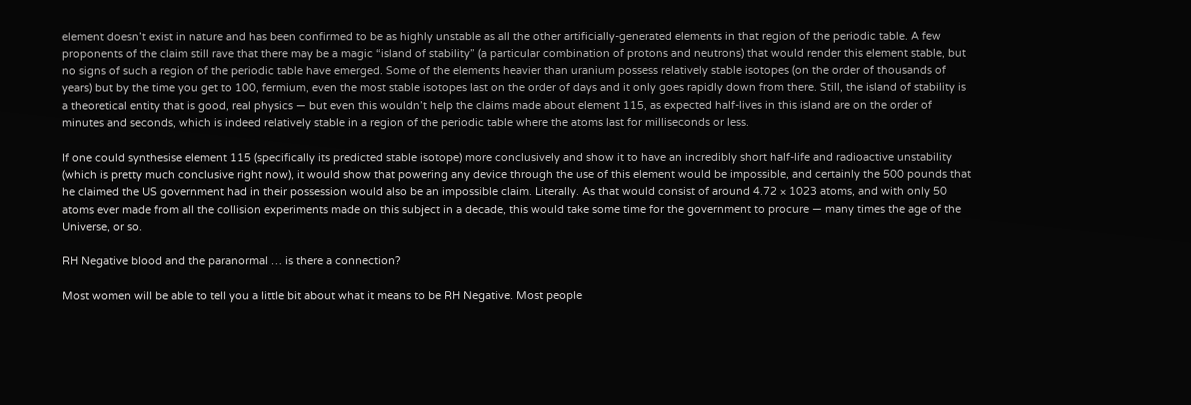element doesn’t exist in nature and has been confirmed to be as highly unstable as all the other artificially-generated elements in that region of the periodic table. A few proponents of the claim still rave that there may be a magic “island of stability” (a particular combination of protons and neutrons) that would render this element stable, but no signs of such a region of the periodic table have emerged. Some of the elements heavier than uranium possess relatively stable isotopes (on the order of thousands of years) but by the time you get to 100, fermium, even the most stable isotopes last on the order of days and it only goes rapidly down from there. Still, the island of stability is a theoretical entity that is good, real physics — but even this wouldn’t help the claims made about element 115, as expected half-lives in this island are on the order of minutes and seconds, which is indeed relatively stable in a region of the periodic table where the atoms last for milliseconds or less.

If one could synthesise element 115 (specifically its predicted stable isotope) more conclusively and show it to have an incredibly short half-life and radioactive unstability (which is pretty much conclusive right now), it would show that powering any device through the use of this element would be impossible, and certainly the 500 pounds that he claimed the US government had in their possession would also be an impossible claim. Literally. As that would consist of around 4.72 × 1023 atoms, and with only 50 atoms ever made from all the collision experiments made on this subject in a decade, this would take some time for the government to procure — many times the age of the Universe, or so.

RH Negative blood and the paranormal … is there a connection?

Most women will be able to tell you a little bit about what it means to be RH Negative. Most people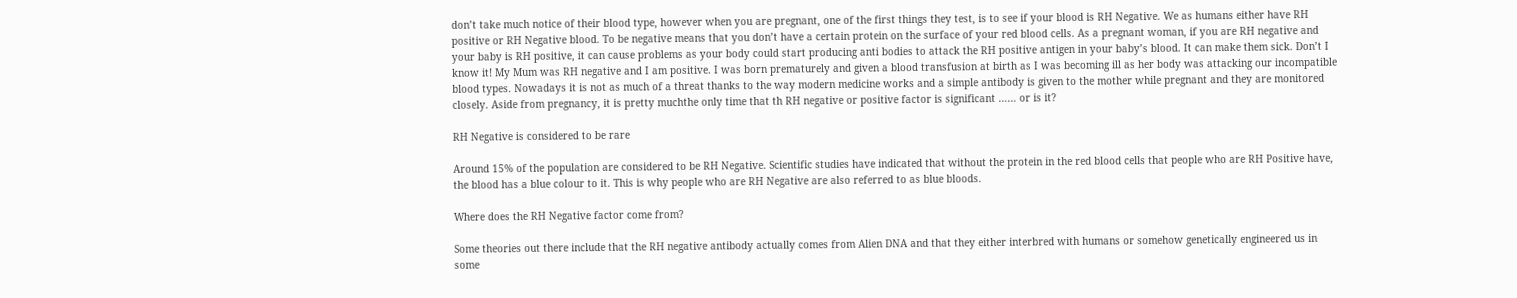don’t take much notice of their blood type, however when you are pregnant, one of the first things they test, is to see if your blood is RH Negative. We as humans either have RH positive or RH Negative blood. To be negative means that you don’t have a certain protein on the surface of your red blood cells. As a pregnant woman, if you are RH negative and your baby is RH positive, it can cause problems as your body could start producing anti bodies to attack the RH positive antigen in your baby’s blood. It can make them sick. Don’t I know it! My Mum was RH negative and I am positive. I was born prematurely and given a blood transfusion at birth as I was becoming ill as her body was attacking our incompatible blood types. Nowadays it is not as much of a threat thanks to the way modern medicine works and a simple antibody is given to the mother while pregnant and they are monitored closely. Aside from pregnancy, it is pretty muchthe only time that th RH negative or positive factor is significant …… or is it?

RH Negative is considered to be rare

Around 15% of the population are considered to be RH Negative. Scientific studies have indicated that without the protein in the red blood cells that people who are RH Positive have, the blood has a blue colour to it. This is why people who are RH Negative are also referred to as blue bloods.

Where does the RH Negative factor come from?

Some theories out there include that the RH negative antibody actually comes from Alien DNA and that they either interbred with humans or somehow genetically engineered us in some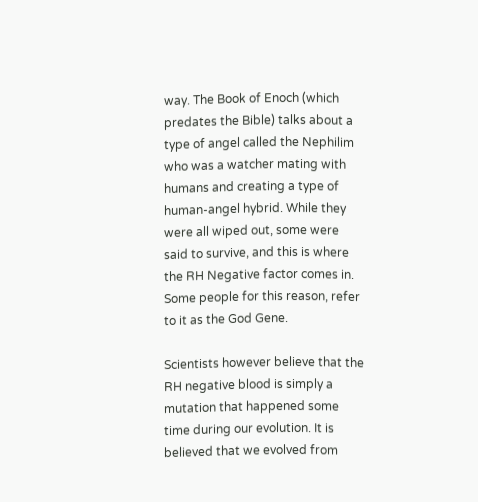way. The Book of Enoch (which predates the Bible) talks about a type of angel called the Nephilim who was a watcher mating with humans and creating a type of human-angel hybrid. While they were all wiped out, some were said to survive, and this is where the RH Negative factor comes in. Some people for this reason, refer to it as the God Gene.

Scientists however believe that the RH negative blood is simply a mutation that happened some time during our evolution. It is believed that we evolved from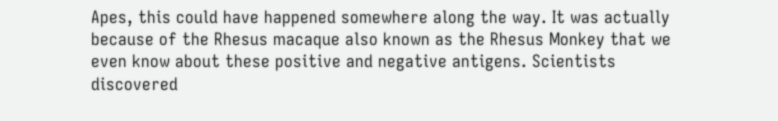Apes, this could have happened somewhere along the way. It was actually because of the Rhesus macaque also known as the Rhesus Monkey that we even know about these positive and negative antigens. Scientists discovered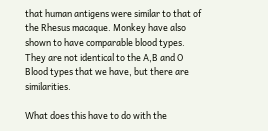that human antigens were similar to that of the Rhesus macaque. Monkey have also shown to have comparable blood types. They are not identical to the A,B and O Blood types that we have, but there are similarities.

What does this have to do with the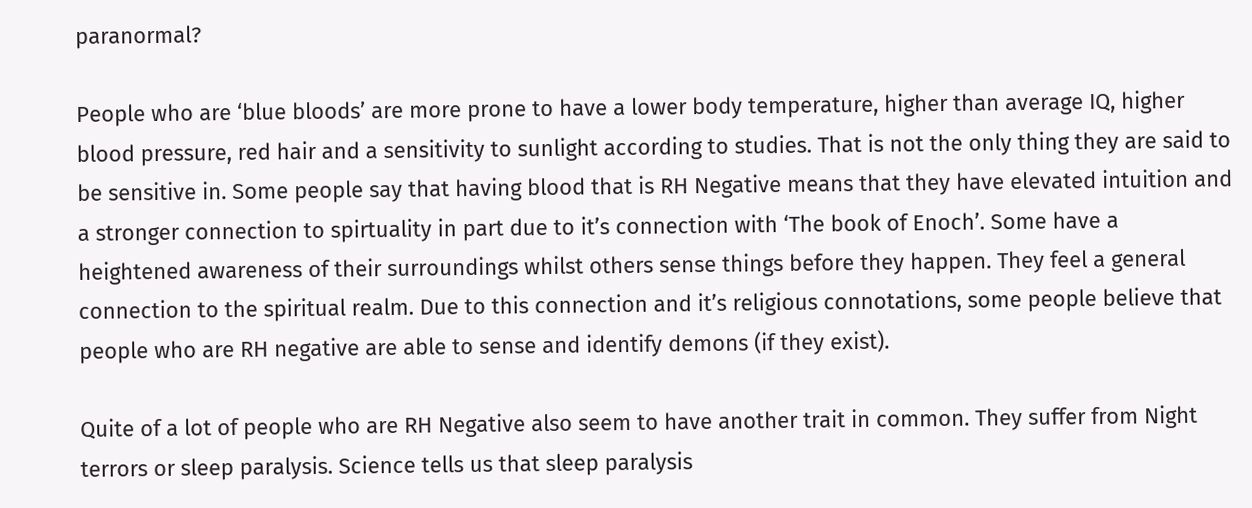paranormal?

People who are ‘blue bloods’ are more prone to have a lower body temperature, higher than average IQ, higher blood pressure, red hair and a sensitivity to sunlight according to studies. That is not the only thing they are said to be sensitive in. Some people say that having blood that is RH Negative means that they have elevated intuition and a stronger connection to spirtuality in part due to it’s connection with ‘The book of Enoch’. Some have a heightened awareness of their surroundings whilst others sense things before they happen. They feel a general connection to the spiritual realm. Due to this connection and it’s religious connotations, some people believe that people who are RH negative are able to sense and identify demons (if they exist).

Quite of a lot of people who are RH Negative also seem to have another trait in common. They suffer from Night terrors or sleep paralysis. Science tells us that sleep paralysis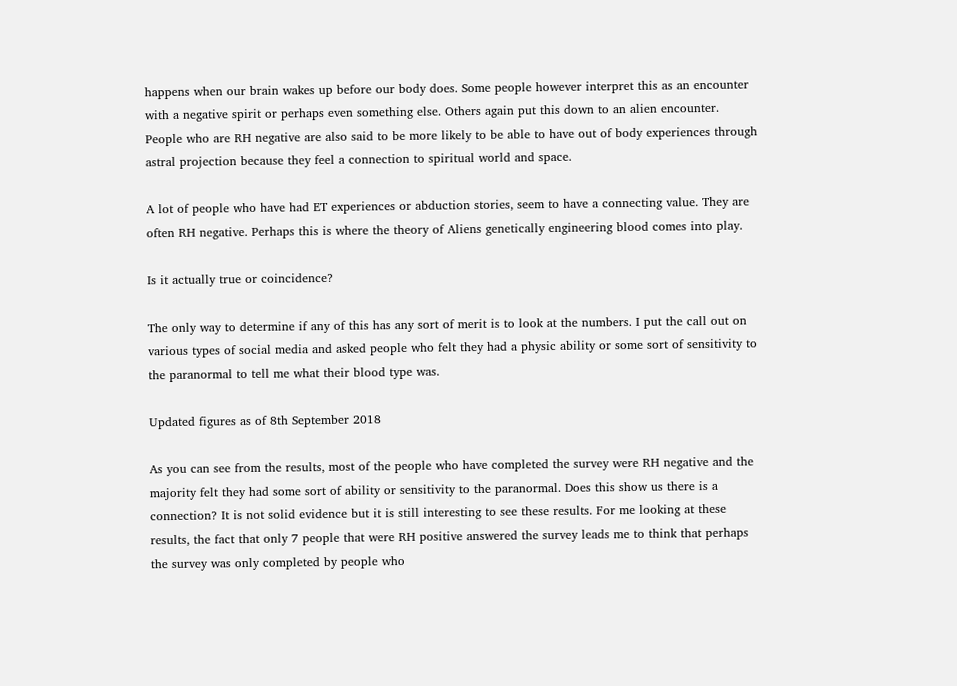happens when our brain wakes up before our body does. Some people however interpret this as an encounter with a negative spirit or perhaps even something else. Others again put this down to an alien encounter. People who are RH negative are also said to be more likely to be able to have out of body experiences through astral projection because they feel a connection to spiritual world and space.

A lot of people who have had ET experiences or abduction stories, seem to have a connecting value. They are often RH negative. Perhaps this is where the theory of Aliens genetically engineering blood comes into play.

Is it actually true or coincidence?

The only way to determine if any of this has any sort of merit is to look at the numbers. I put the call out on various types of social media and asked people who felt they had a physic ability or some sort of sensitivity to the paranormal to tell me what their blood type was.

Updated figures as of 8th September 2018

As you can see from the results, most of the people who have completed the survey were RH negative and the majority felt they had some sort of ability or sensitivity to the paranormal. Does this show us there is a connection? It is not solid evidence but it is still interesting to see these results. For me looking at these results, the fact that only 7 people that were RH positive answered the survey leads me to think that perhaps the survey was only completed by people who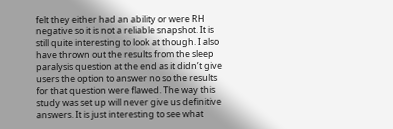felt they either had an ability or were RH negative so it is not a reliable snapshot. It is still quite interesting to look at though. I also have thrown out the results from the sleep paralysis question at the end as it didn’t give users the option to answer no so the results for that question were flawed. The way this study was set up will never give us definitive answers. It is just interesting to see what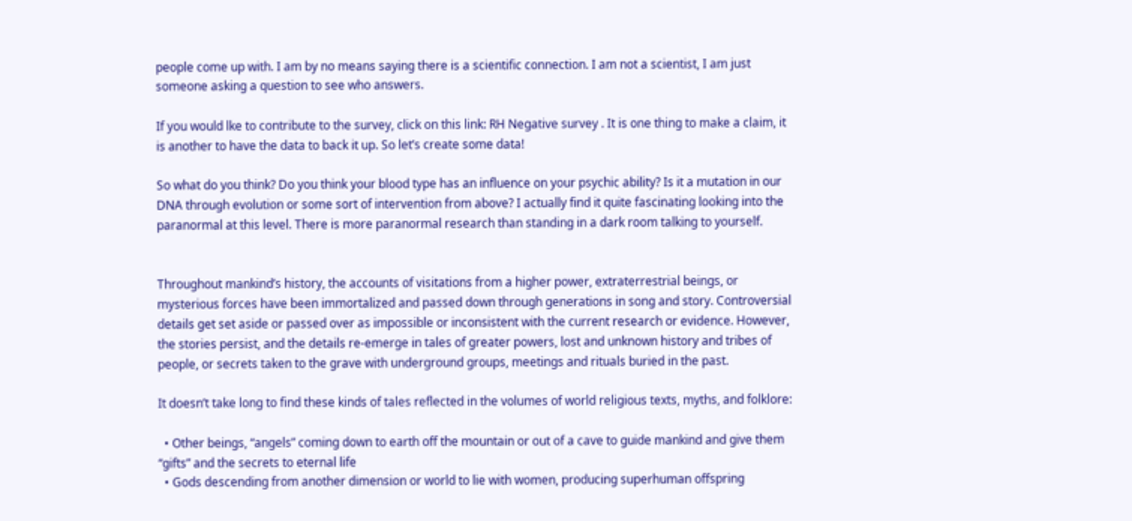people come up with. I am by no means saying there is a scientific connection. I am not a scientist, I am just someone asking a question to see who answers.

If you would lke to contribute to the survey, click on this link: RH Negative survey . It is one thing to make a claim, it is another to have the data to back it up. So let’s create some data!

So what do you think? Do you think your blood type has an influence on your psychic ability? Is it a mutation in our DNA through evolution or some sort of intervention from above? I actually find it quite fascinating looking into the paranormal at this level. There is more paranormal research than standing in a dark room talking to yourself.


Throughout mankind’s history, the accounts of visitations from a higher power, extraterrestrial beings, or mysterious forces have been immortalized and passed down through generations in song and story. Controversial details get set aside or passed over as impossible or inconsistent with the current research or evidence. However, the stories persist, and the details re-emerge in tales of greater powers, lost and unknown history and tribes of people, or secrets taken to the grave with underground groups, meetings and rituals buried in the past.

It doesn’t take long to find these kinds of tales reflected in the volumes of world religious texts, myths, and folklore:

  • Other beings, “angels” coming down to earth off the mountain or out of a cave to guide mankind and give them “gifts” and the secrets to eternal life
  • Gods descending from another dimension or world to lie with women, producing superhuman offspring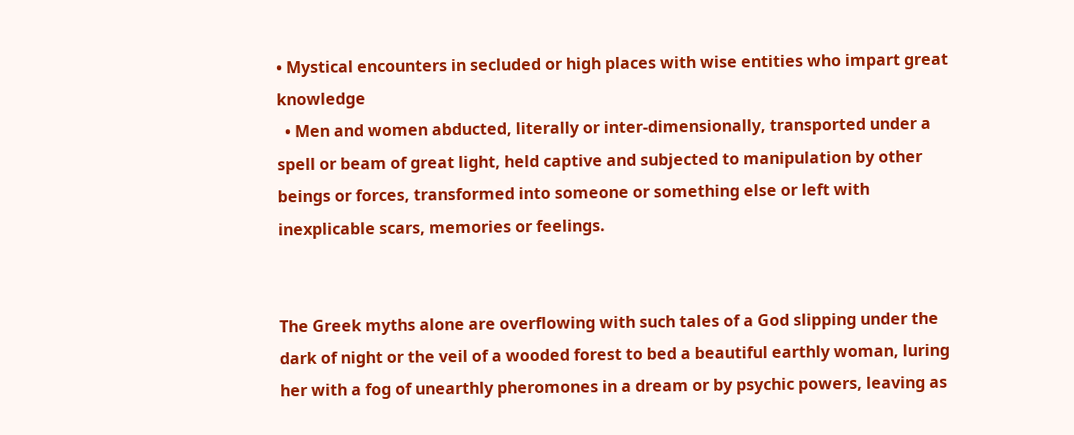• Mystical encounters in secluded or high places with wise entities who impart great knowledge
  • Men and women abducted, literally or inter-dimensionally, transported under a spell or beam of great light, held captive and subjected to manipulation by other beings or forces, transformed into someone or something else or left with inexplicable scars, memories or feelings.


The Greek myths alone are overflowing with such tales of a God slipping under the dark of night or the veil of a wooded forest to bed a beautiful earthly woman, luring her with a fog of unearthly pheromones in a dream or by psychic powers, leaving as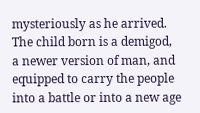mysteriously as he arrived. The child born is a demigod, a newer version of man, and equipped to carry the people into a battle or into a new age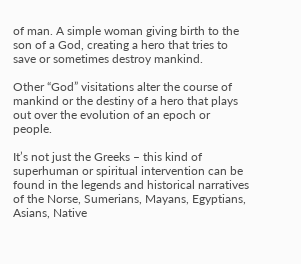of man. A simple woman giving birth to the son of a God, creating a hero that tries to save or sometimes destroy mankind.

Other “God” visitations alter the course of mankind or the destiny of a hero that plays out over the evolution of an epoch or people.

It’s not just the Greeks – this kind of superhuman or spiritual intervention can be found in the legends and historical narratives of the Norse, Sumerians, Mayans, Egyptians, Asians, Native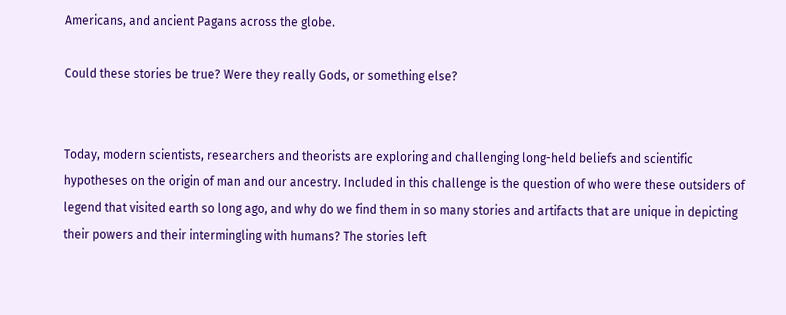Americans, and ancient Pagans across the globe.

Could these stories be true? Were they really Gods, or something else?


Today, modern scientists, researchers and theorists are exploring and challenging long-held beliefs and scientific hypotheses on the origin of man and our ancestry. Included in this challenge is the question of who were these outsiders of legend that visited earth so long ago, and why do we find them in so many stories and artifacts that are unique in depicting their powers and their intermingling with humans? The stories left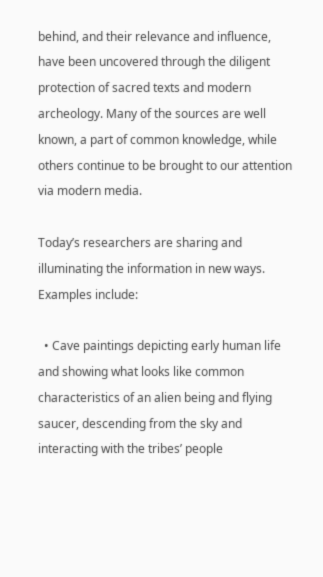behind, and their relevance and influence, have been uncovered through the diligent protection of sacred texts and modern archeology. Many of the sources are well known, a part of common knowledge, while others continue to be brought to our attention via modern media.

Today’s researchers are sharing and illuminating the information in new ways. Examples include:

  • Cave paintings depicting early human life and showing what looks like common characteristics of an alien being and flying saucer, descending from the sky and interacting with the tribes’ people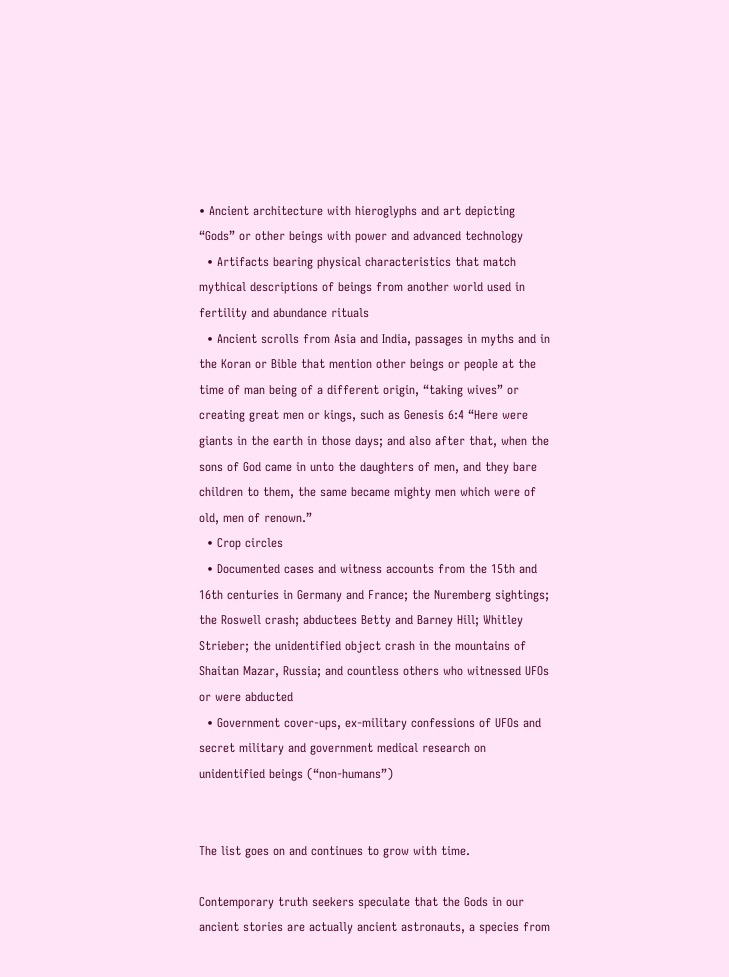• Ancient architecture with hieroglyphs and art depicting “Gods” or other beings with power and advanced technology
  • Artifacts bearing physical characteristics that match mythical descriptions of beings from another world used in fertility and abundance rituals
  • Ancient scrolls from Asia and India, passages in myths and in the Koran or Bible that mention other beings or people at the time of man being of a different origin, “taking wives” or creating great men or kings, such as Genesis 6:4 “Here were giants in the earth in those days; and also after that, when the sons of God came in unto the daughters of men, and they bare children to them, the same became mighty men which were of old, men of renown.”
  • Crop circles
  • Documented cases and witness accounts from the 15th and 16th centuries in Germany and France; the Nuremberg sightings; the Roswell crash; abductees Betty and Barney Hill; Whitley Strieber; the unidentified object crash in the mountains of Shaitan Mazar, Russia; and countless others who witnessed UFOs or were abducted
  • Government cover-ups, ex-military confessions of UFOs and secret military and government medical research on unidentified beings (“non-humans”)


The list goes on and continues to grow with time.

Contemporary truth seekers speculate that the Gods in our ancient stories are actually ancient astronauts, a species from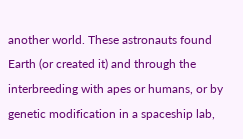another world. These astronauts found Earth (or created it) and through the interbreeding with apes or humans, or by genetic modification in a spaceship lab,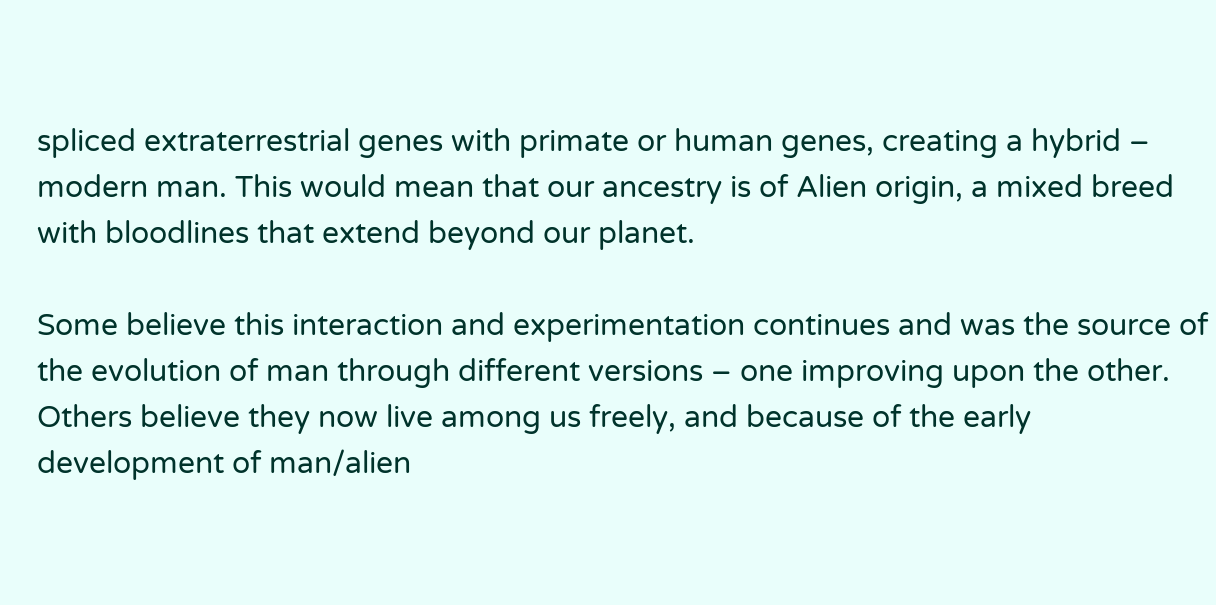spliced extraterrestrial genes with primate or human genes, creating a hybrid – modern man. This would mean that our ancestry is of Alien origin, a mixed breed with bloodlines that extend beyond our planet.

Some believe this interaction and experimentation continues and was the source of the evolution of man through different versions – one improving upon the other. Others believe they now live among us freely, and because of the early development of man/alien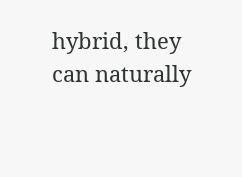hybrid, they can naturally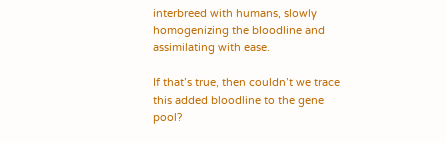interbreed with humans, slowly homogenizing the bloodline and assimilating with ease.

If that’s true, then couldn’t we trace this added bloodline to the gene pool?